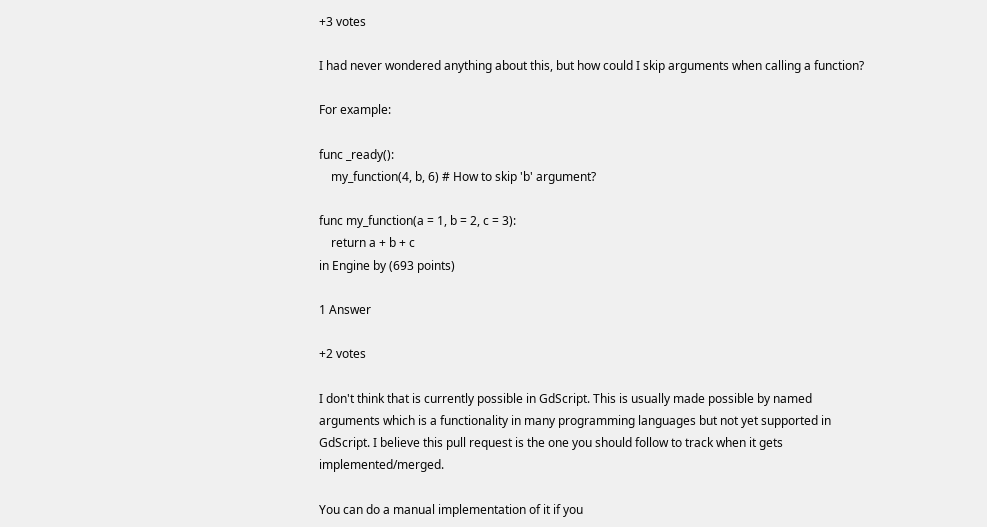+3 votes

I had never wondered anything about this, but how could I skip arguments when calling a function?

For example:

func _ready():
    my_function(4, b, 6) # How to skip 'b' argument?

func my_function(a = 1, b = 2, c = 3):
    return a + b + c
in Engine by (693 points)

1 Answer

+2 votes

I don't think that is currently possible in GdScript. This is usually made possible by named arguments which is a functionality in many programming languages but not yet supported in GdScript. I believe this pull request is the one you should follow to track when it gets implemented/merged.

You can do a manual implementation of it if you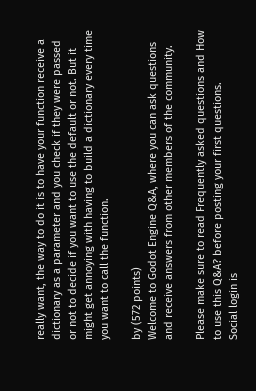really want, the way to do it is to have your function receive a dictionary as a parameter and you check if they were passed or not to decide if you want to use the default or not. But it might get annoying with having to build a dictionary every time you want to call the function.

by (572 points)
Welcome to Godot Engine Q&A, where you can ask questions and receive answers from other members of the community.

Please make sure to read Frequently asked questions and How to use this Q&A? before posting your first questions.
Social login is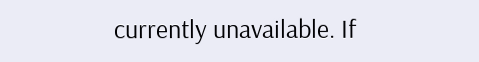currently unavailable. If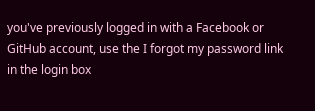you've previously logged in with a Facebook or GitHub account, use the I forgot my password link in the login box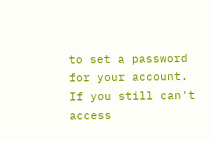to set a password for your account. If you still can't access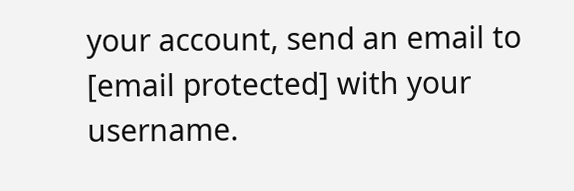your account, send an email to [email protected] with your username.